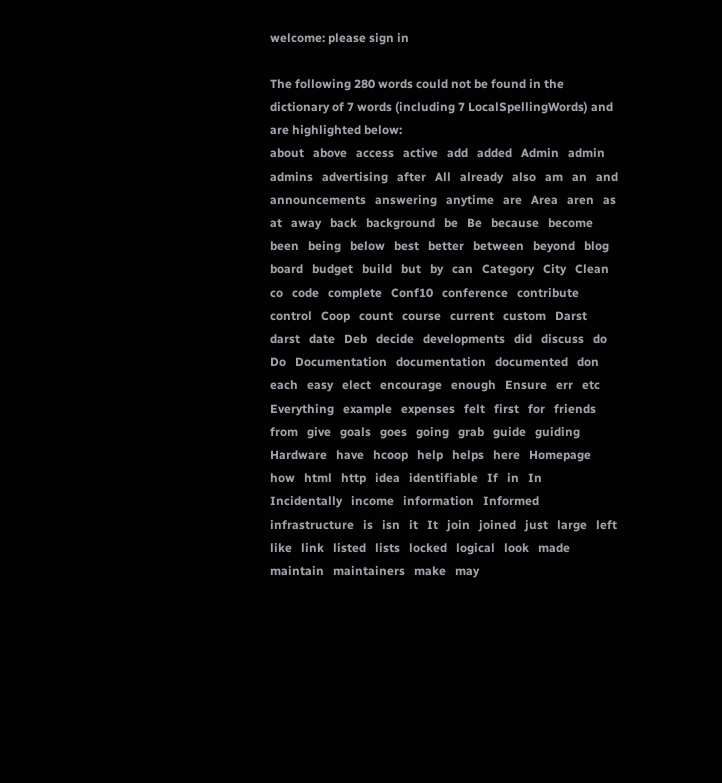welcome: please sign in

The following 280 words could not be found in the dictionary of 7 words (including 7 LocalSpellingWords) and are highlighted below:
about   above   access   active   add   added   Admin   admin   admins   advertising   after   All   already   also   am   an   and   announcements   answering   anytime   are   Area   aren   as   at   away   back   background   be   Be   because   become   been   being   below   best   better   between   beyond   blog   board   budget   build   but   by   can   Category   City   Clean   co   code   complete   Conf10   conference   contribute   control   Coop   count   course   current   custom   Darst   darst   date   Deb   decide   developments   did   discuss   do   Do   Documentation   documentation   documented   don   each   easy   elect   encourage   enough   Ensure   err   etc   Everything   example   expenses   felt   first   for   friends   from   give   goals   goes   going   grab   guide   guiding   Hardware   have   hcoop   help   helps   here   Homepage   how   html   http   idea   identifiable   If   in   In   Incidentally   income   information   Informed   infrastructure   is   isn   it   It   join   joined   just   large   left   like   link   listed   lists   locked   logical   look   made   maintain   maintainers   make   may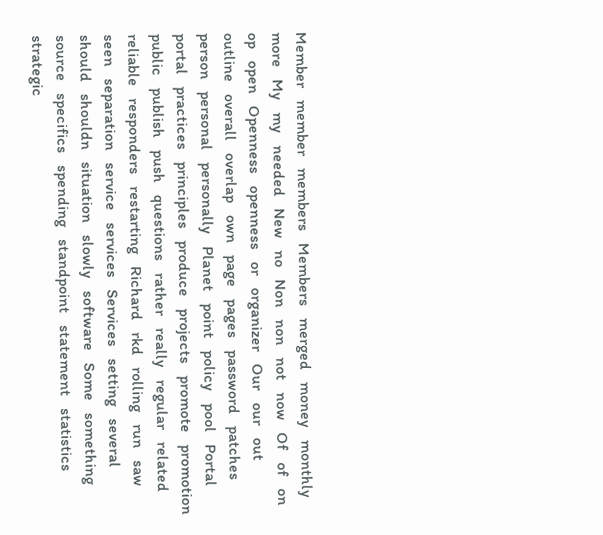Member   member   members   Members   merged   money   monthly   more   My   my   needed   New   no   Non   non   not   now   Of   of   on   op   open   Openness   openness   or   organizer   Our   our   out   outline   overall   overlap   own   page   pages   password   patches   person   personal   personally   Planet   point   policy   pool   Portal   portal   practices   principles   produce   projects   promote   promotion   public   publish   push   questions   rather   really   regular   related   reliable   responders   restarting   Richard   rkd   rolling   run   saw   seen   separation   service   services   Services   setting   several   should   shouldn   situation   slowly   software   Some   something   source   specifics   spending   standpoint   statement   statistics   strategic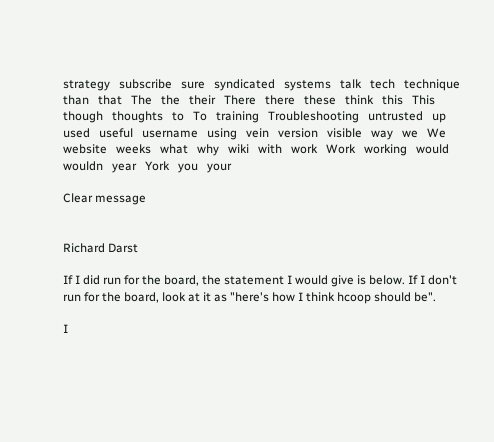strategy   subscribe   sure   syndicated   systems   talk   tech   technique   than   that   The   the   their   There   there   these   think   this   This   though   thoughts   to   To   training   Troubleshooting   untrusted   up   used   useful   username   using   vein   version   visible   way   we   We   website   weeks   what   why   wiki   with   work   Work   working   would   wouldn   year   York   you   your

Clear message


Richard Darst

If I did run for the board, the statement I would give is below. If I don't run for the board, look at it as "here's how I think hcoop should be".

I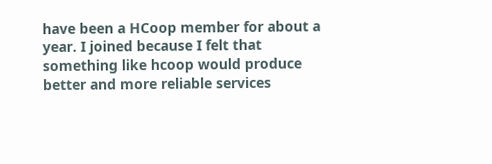have been a HCoop member for about a year. I joined because I felt that something like hcoop would produce better and more reliable services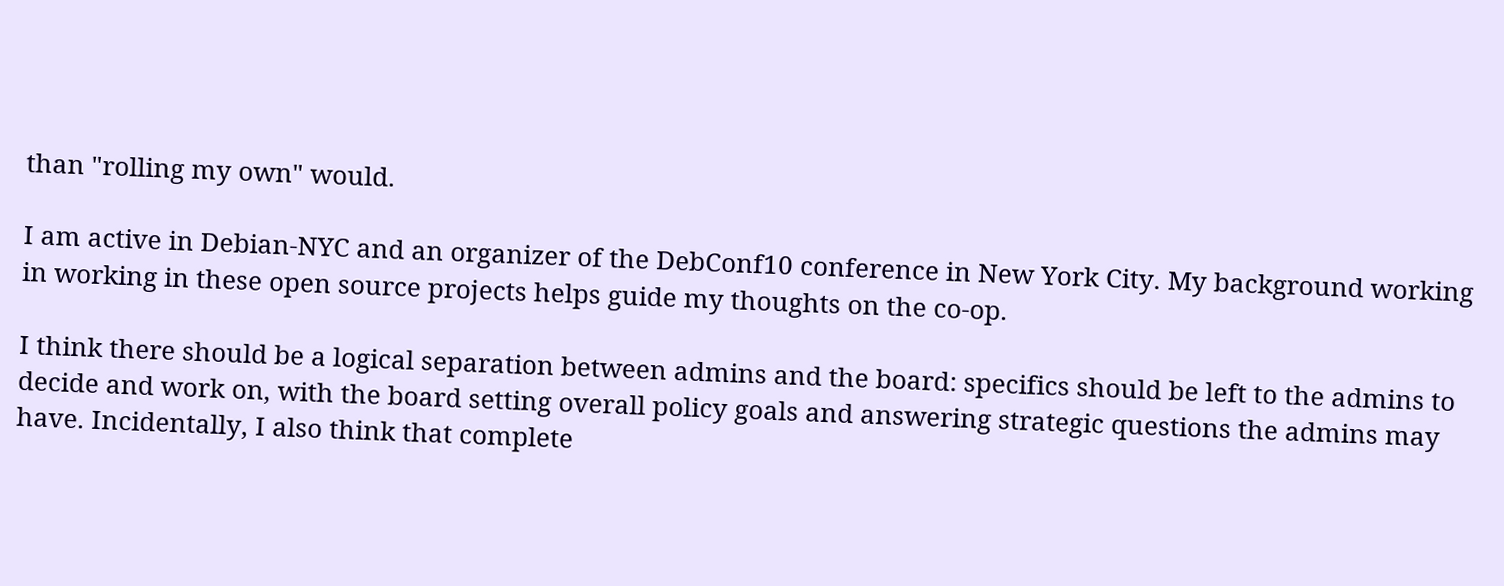than "rolling my own" would.

I am active in Debian-NYC and an organizer of the DebConf10 conference in New York City. My background working in working in these open source projects helps guide my thoughts on the co-op.

I think there should be a logical separation between admins and the board: specifics should be left to the admins to decide and work on, with the board setting overall policy goals and answering strategic questions the admins may have. Incidentally, I also think that complete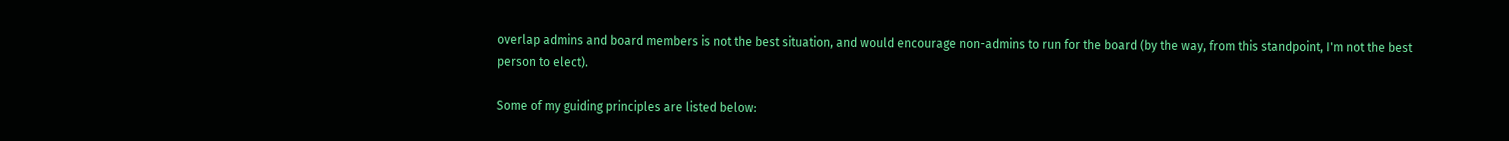overlap admins and board members is not the best situation, and would encourage non-admins to run for the board (by the way, from this standpoint, I'm not the best person to elect).

Some of my guiding principles are listed below: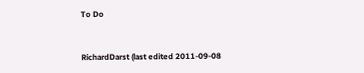To Do


RichardDarst (last edited 2011-09-08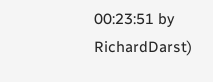00:23:51 by RichardDarst)